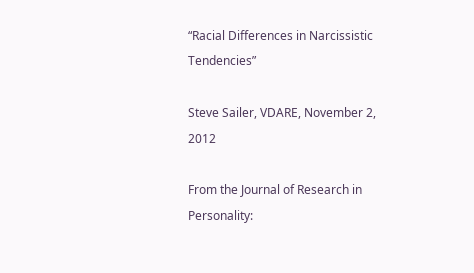“Racial Differences in Narcissistic Tendencies”

Steve Sailer, VDARE, November 2, 2012

From the Journal of Research in Personality: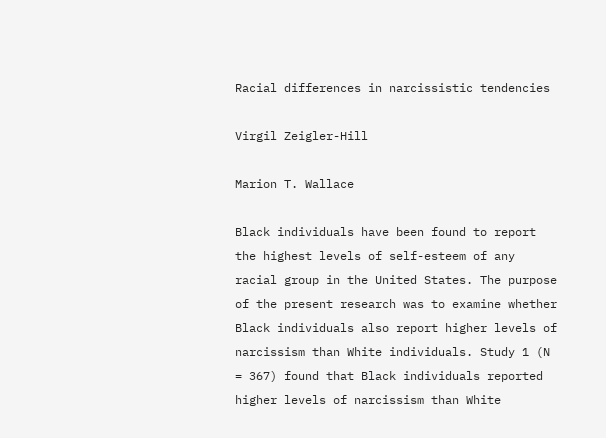Racial differences in narcissistic tendencies

Virgil Zeigler-Hill

Marion T. Wallace

Black individuals have been found to report the highest levels of self-esteem of any racial group in the United States. The purpose of the present research was to examine whether Black individuals also report higher levels of narcissism than White individuals. Study 1 (N = 367) found that Black individuals reported higher levels of narcissism than White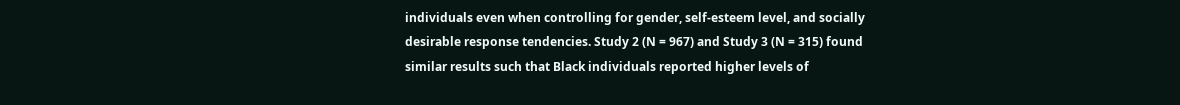individuals even when controlling for gender, self-esteem level, and socially desirable response tendencies. Study 2 (N = 967) and Study 3 (N = 315) found similar results such that Black individuals reported higher levels of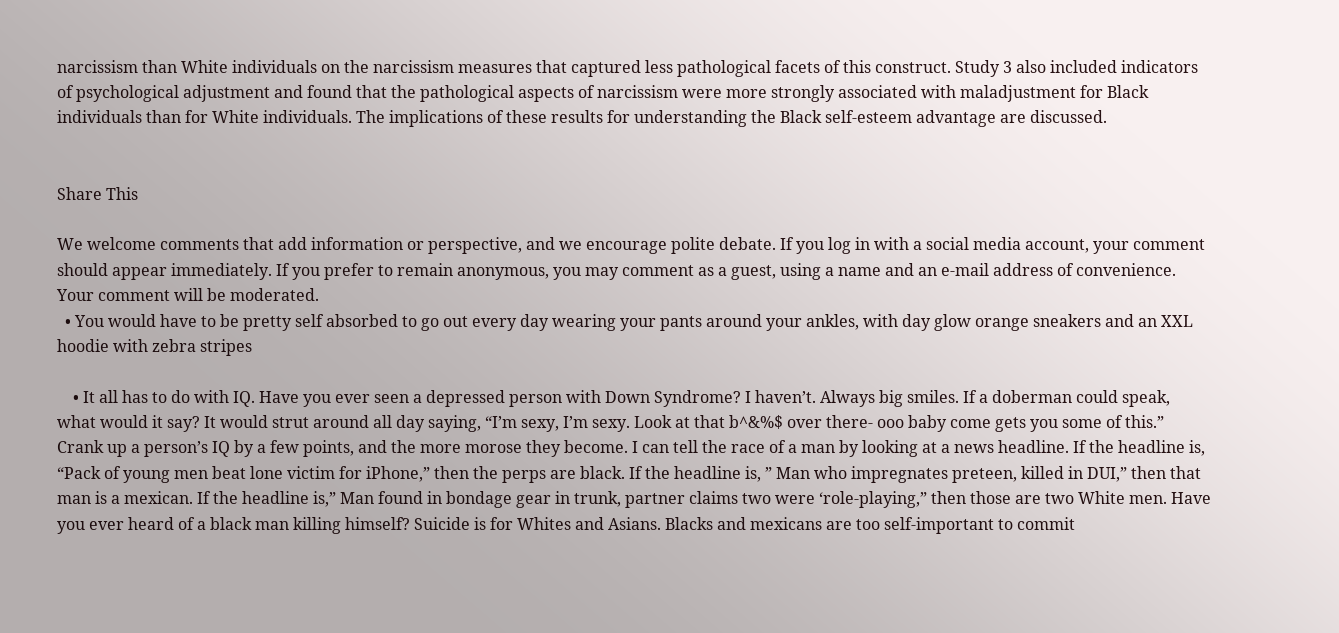narcissism than White individuals on the narcissism measures that captured less pathological facets of this construct. Study 3 also included indicators of psychological adjustment and found that the pathological aspects of narcissism were more strongly associated with maladjustment for Black individuals than for White individuals. The implications of these results for understanding the Black self-esteem advantage are discussed.


Share This

We welcome comments that add information or perspective, and we encourage polite debate. If you log in with a social media account, your comment should appear immediately. If you prefer to remain anonymous, you may comment as a guest, using a name and an e-mail address of convenience. Your comment will be moderated.
  • You would have to be pretty self absorbed to go out every day wearing your pants around your ankles, with day glow orange sneakers and an XXL hoodie with zebra stripes

    • It all has to do with IQ. Have you ever seen a depressed person with Down Syndrome? I haven’t. Always big smiles. If a doberman could speak, what would it say? It would strut around all day saying, “I’m sexy, I’m sexy. Look at that b^&%$ over there- ooo baby come gets you some of this.” Crank up a person’s IQ by a few points, and the more morose they become. I can tell the race of a man by looking at a news headline. If the headline is, “Pack of young men beat lone victim for iPhone,” then the perps are black. If the headline is, ” Man who impregnates preteen, killed in DUI,” then that man is a mexican. If the headline is,” Man found in bondage gear in trunk, partner claims two were ‘role-playing,” then those are two White men. Have you ever heard of a black man killing himself? Suicide is for Whites and Asians. Blacks and mexicans are too self-important to commit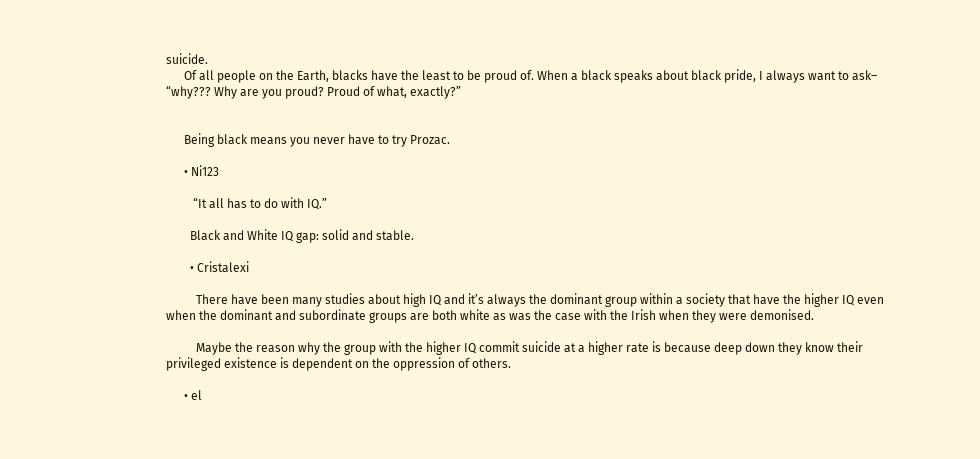suicide.
      Of all people on the Earth, blacks have the least to be proud of. When a black speaks about black pride, I always want to ask– “why??? Why are you proud? Proud of what, exactly?”


      Being black means you never have to try Prozac.

      • Ni123

         “It all has to do with IQ.”

        Black and White IQ gap: solid and stable.

        • Cristalexi

          There have been many studies about high IQ and it’s always the dominant group within a society that have the higher IQ even when the dominant and subordinate groups are both white as was the case with the Irish when they were demonised.

          Maybe the reason why the group with the higher IQ commit suicide at a higher rate is because deep down they know their privileged existence is dependent on the oppression of others.

      • el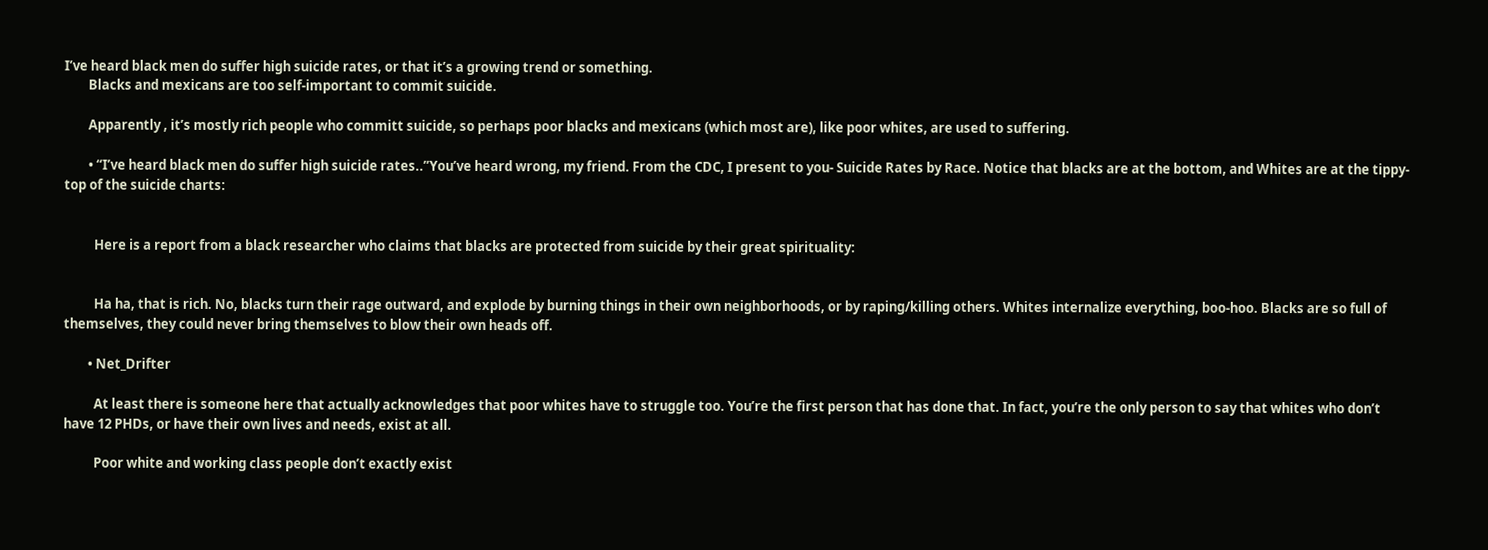I’ve heard black men do suffer high suicide rates, or that it’s a growing trend or something.
        Blacks and mexicans are too self-important to commit suicide.

        Apparently , it’s mostly rich people who committ suicide, so perhaps poor blacks and mexicans (which most are), like poor whites, are used to suffering.

        • “I’ve heard black men do suffer high suicide rates..”You’ve heard wrong, my friend. From the CDC, I present to you- Suicide Rates by Race. Notice that blacks are at the bottom, and Whites are at the tippy-top of the suicide charts:


          Here is a report from a black researcher who claims that blacks are protected from suicide by their great spirituality:


          Ha ha, that is rich. No, blacks turn their rage outward, and explode by burning things in their own neighborhoods, or by raping/killing others. Whites internalize everything, boo-hoo. Blacks are so full of themselves, they could never bring themselves to blow their own heads off.

        • Net_Drifter

          At least there is someone here that actually acknowledges that poor whites have to struggle too. You’re the first person that has done that. In fact, you’re the only person to say that whites who don’t have 12 PHDs, or have their own lives and needs, exist at all.

          Poor white and working class people don’t exactly exist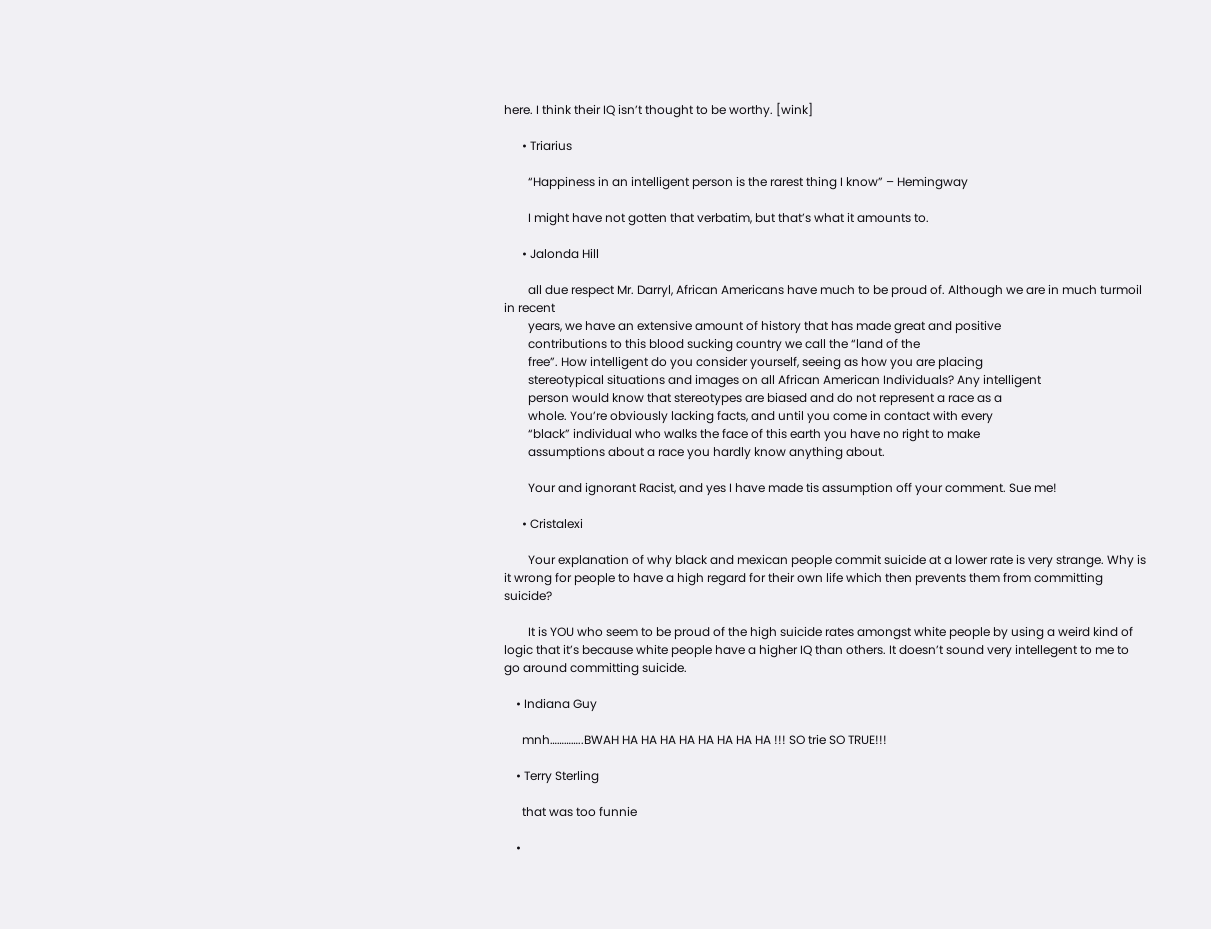here. I think their IQ isn’t thought to be worthy. [wink]

      • Triarius

        “Happiness in an intelligent person is the rarest thing I know” – Hemingway

        I might have not gotten that verbatim, but that’s what it amounts to.

      • Jalonda Hill

        all due respect Mr. Darryl, African Americans have much to be proud of. Although we are in much turmoil in recent
        years, we have an extensive amount of history that has made great and positive
        contributions to this blood sucking country we call the “land of the
        free”. How intelligent do you consider yourself, seeing as how you are placing
        stereotypical situations and images on all African American Individuals? Any intelligent
        person would know that stereotypes are biased and do not represent a race as a
        whole. You’re obviously lacking facts, and until you come in contact with every
        “black” individual who walks the face of this earth you have no right to make
        assumptions about a race you hardly know anything about.

        Your and ignorant Racist, and yes I have made tis assumption off your comment. Sue me!

      • Cristalexi

        Your explanation of why black and mexican people commit suicide at a lower rate is very strange. Why is it wrong for people to have a high regard for their own life which then prevents them from committing suicide?

        It is YOU who seem to be proud of the high suicide rates amongst white people by using a weird kind of logic that it’s because white people have a higher IQ than others. It doesn’t sound very intellegent to me to go around committing suicide.

    • Indiana Guy

      mnh…………..BWAH HA HA HA HA HA HA HA HA !!! SO trie SO TRUE!!!

    • Terry Sterling

      that was too funnie

    •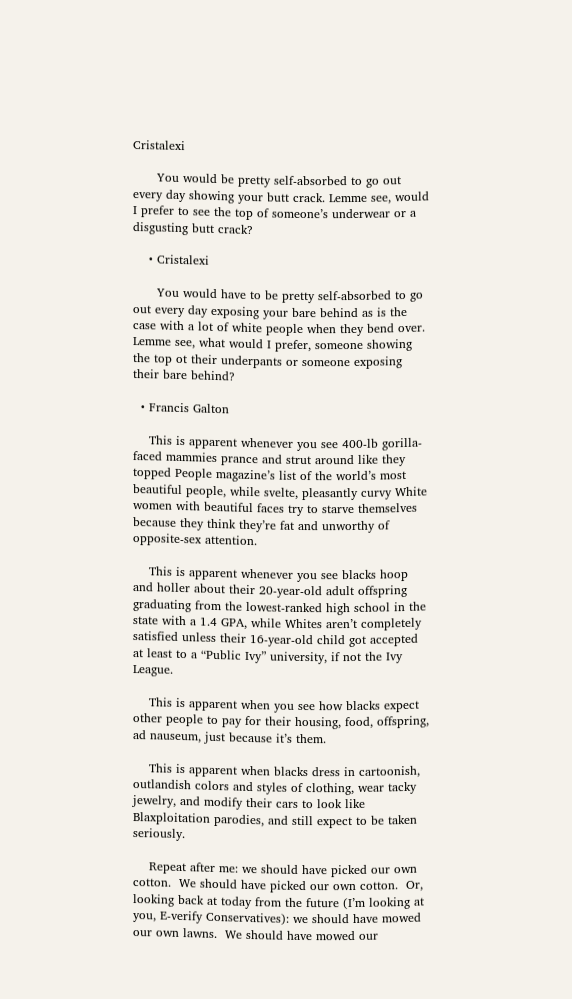Cristalexi

      You would be pretty self-absorbed to go out every day showing your butt crack. Lemme see, would I prefer to see the top of someone’s underwear or a disgusting butt crack?

    • Cristalexi

      You would have to be pretty self-absorbed to go out every day exposing your bare behind as is the case with a lot of white people when they bend over. Lemme see, what would I prefer, someone showing the top ot their underpants or someone exposing their bare behind?

  • Francis Galton

    This is apparent whenever you see 400-lb gorilla-faced mammies prance and strut around like they topped People magazine’s list of the world’s most beautiful people, while svelte, pleasantly curvy White women with beautiful faces try to starve themselves because they think they’re fat and unworthy of opposite-sex attention.

    This is apparent whenever you see blacks hoop and holler about their 20-year-old adult offspring graduating from the lowest-ranked high school in the state with a 1.4 GPA, while Whites aren’t completely satisfied unless their 16-year-old child got accepted at least to a “Public Ivy” university, if not the Ivy League.

    This is apparent when you see how blacks expect other people to pay for their housing, food, offspring, ad nauseum, just because it’s them.

    This is apparent when blacks dress in cartoonish, outlandish colors and styles of clothing, wear tacky jewelry, and modify their cars to look like Blaxploitation parodies, and still expect to be taken seriously.

    Repeat after me: we should have picked our own cotton.  We should have picked our own cotton.  Or, looking back at today from the future (I’m looking at you, E-verify Conservatives): we should have mowed our own lawns.  We should have mowed our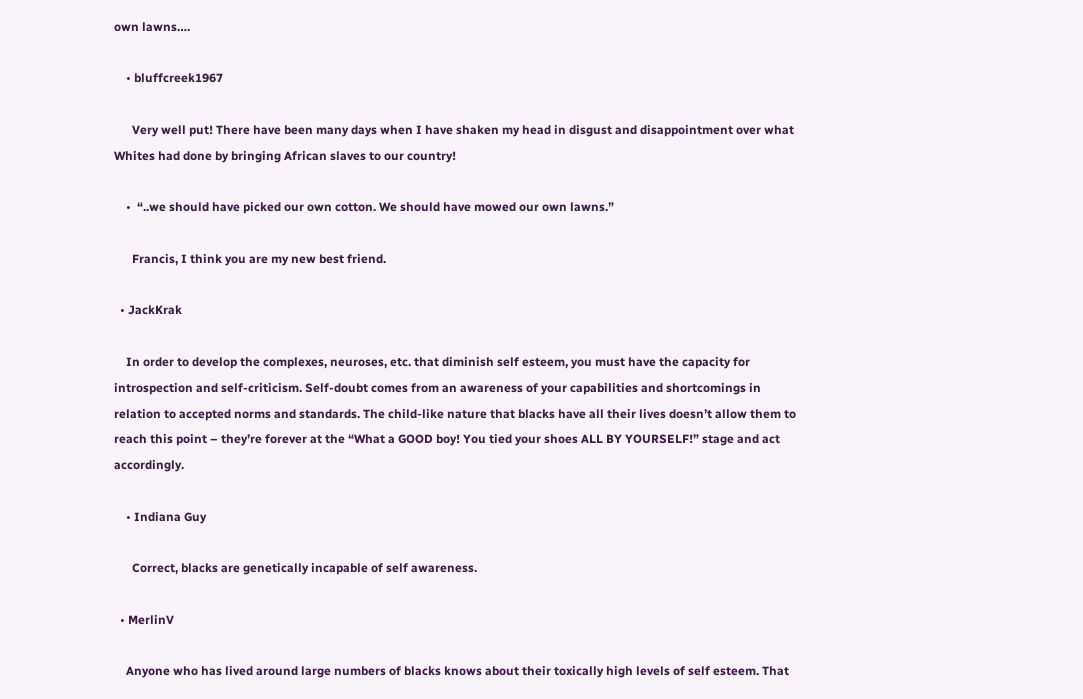own lawns….

    • bluffcreek1967

      Very well put! There have been many days when I have shaken my head in disgust and disappointment over what Whites had done by bringing African slaves to our country!

    •  “..we should have picked our own cotton. We should have mowed our own lawns.”

      Francis, I think you are my new best friend.

  • JackKrak

    In order to develop the complexes, neuroses, etc. that diminish self esteem, you must have the capacity for introspection and self-criticism. Self-doubt comes from an awareness of your capabilities and shortcomings in relation to accepted norms and standards. The child-like nature that blacks have all their lives doesn’t allow them to reach this point – they’re forever at the “What a GOOD boy! You tied your shoes ALL BY YOURSELF!” stage and act accordingly.

    • Indiana Guy

      Correct, blacks are genetically incapable of self awareness.

  • MerlinV

    Anyone who has lived around large numbers of blacks knows about their toxically high levels of self esteem. That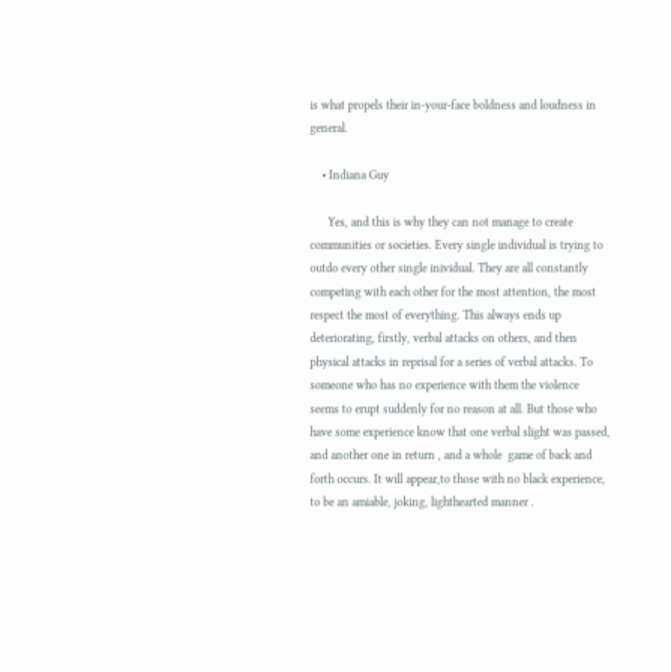is what propels their in-your-face boldness and loudness in general.

    • Indiana Guy

      Yes, and this is why they can not manage to create communities or societies. Every single individual is trying to outdo every other single inividual. They are all constantly competing with each other for the most attention, the most respect the most of everything. This always ends up deteriorating, firstly, verbal attacks on others, and then physical attacks in reprisal for a series of verbal attacks. To someone who has no experience with them the violence seems to erupt suddenly for no reason at all. But those who have some experience know that one verbal slight was passed, and another one in return , and a whole  game of back and forth occurs. It will appear,to those with no black experience, to be an amiable, joking, lighthearted manner .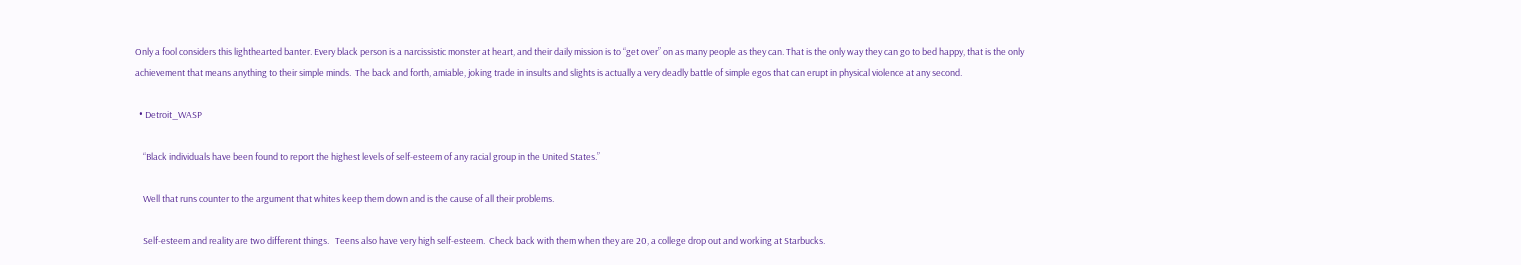Only a fool considers this lighthearted banter. Every black person is a narcissistic monster at heart, and their daily mission is to “get over” on as many people as they can. That is the only way they can go to bed happy, that is the only achievement that means anything to their simple minds.  The back and forth, amiable, joking trade in insults and slights is actually a very deadly battle of simple egos that can erupt in physical violence at any second.

  • Detroit_WASP

    “Black individuals have been found to report the highest levels of self-esteem of any racial group in the United States.”

    Well that runs counter to the argument that whites keep them down and is the cause of all their problems.

    Self-esteem and reality are two different things.   Teens also have very high self-esteem.  Check back with them when they are 20, a college drop out and working at Starbucks.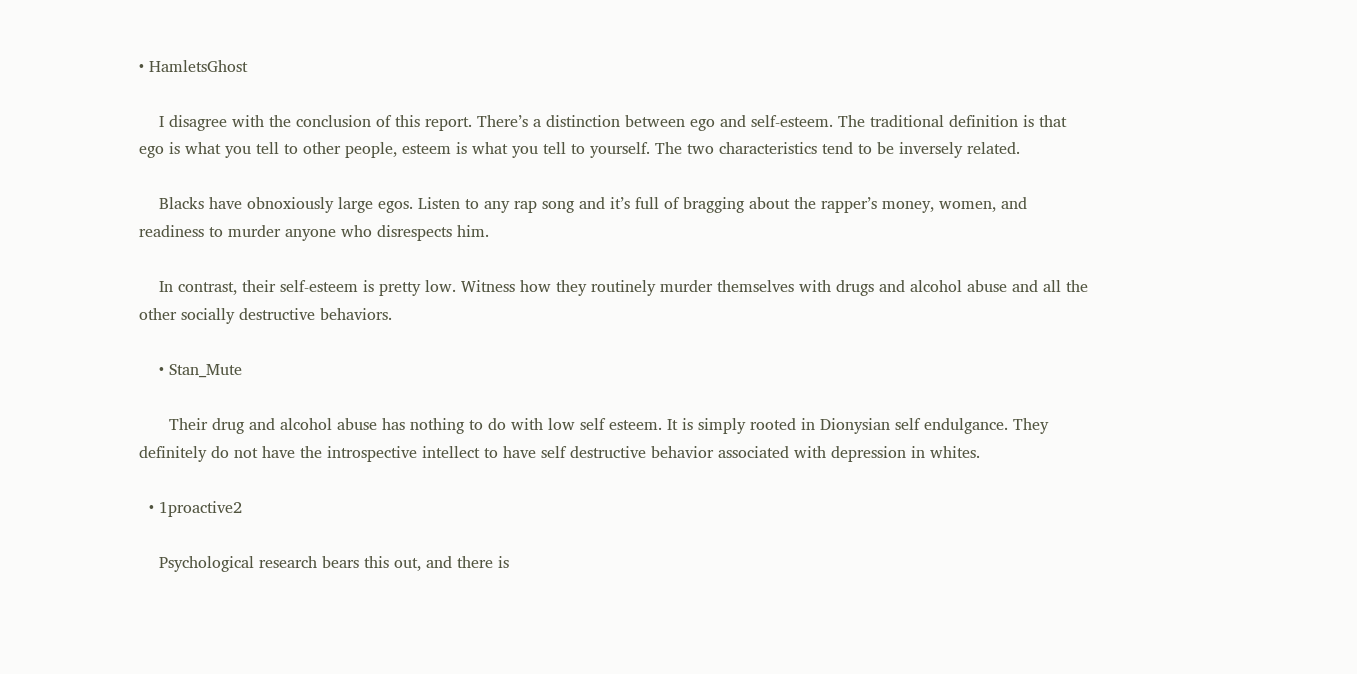• HamletsGhost

    I disagree with the conclusion of this report. There’s a distinction between ego and self-esteem. The traditional definition is that ego is what you tell to other people, esteem is what you tell to yourself. The two characteristics tend to be inversely related.

    Blacks have obnoxiously large egos. Listen to any rap song and it’s full of bragging about the rapper’s money, women, and readiness to murder anyone who disrespects him.

    In contrast, their self-esteem is pretty low. Witness how they routinely murder themselves with drugs and alcohol abuse and all the other socially destructive behaviors.

    • Stan_Mute

      Their drug and alcohol abuse has nothing to do with low self esteem. It is simply rooted in Dionysian self endulgance. They definitely do not have the introspective intellect to have self destructive behavior associated with depression in whites.

  • 1proactive2

    Psychological research bears this out, and there is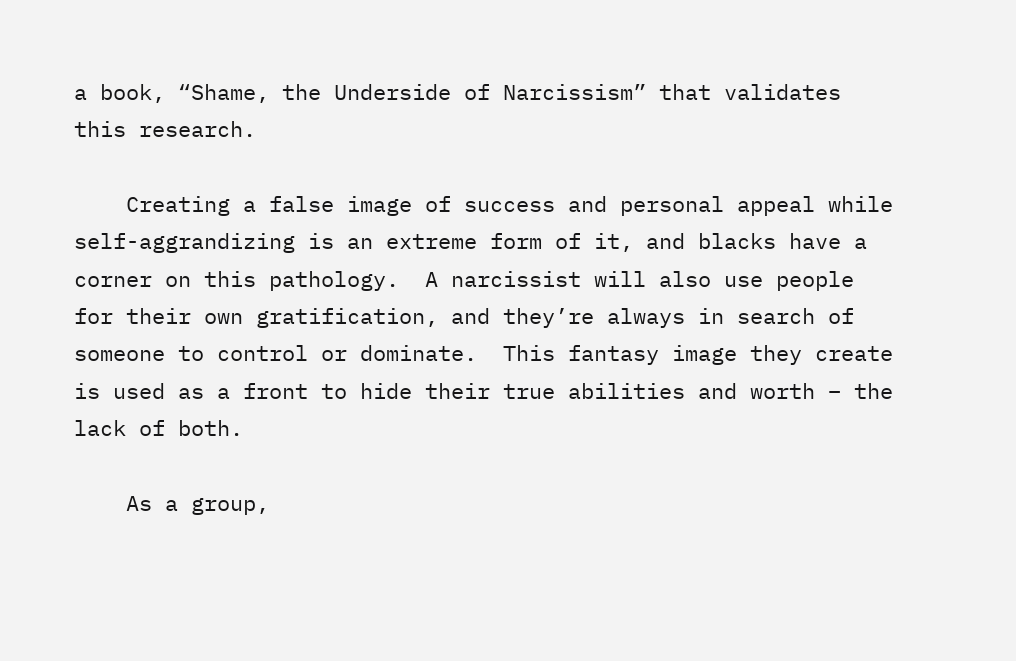a book, “Shame, the Underside of Narcissism” that validates this research.

    Creating a false image of success and personal appeal while self-aggrandizing is an extreme form of it, and blacks have a corner on this pathology.  A narcissist will also use people for their own gratification, and they’re always in search of someone to control or dominate.  This fantasy image they create is used as a front to hide their true abilities and worth – the lack of both.

    As a group,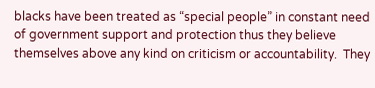blacks have been treated as “special people” in constant need of government support and protection thus they believe themselves above any kind on criticism or accountability.  They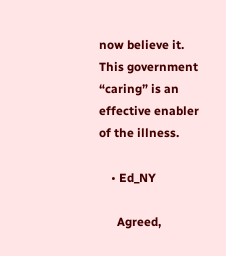now believe it. This government “caring” is an effective enabler of the illness.

    • Ed_NY

      Agreed,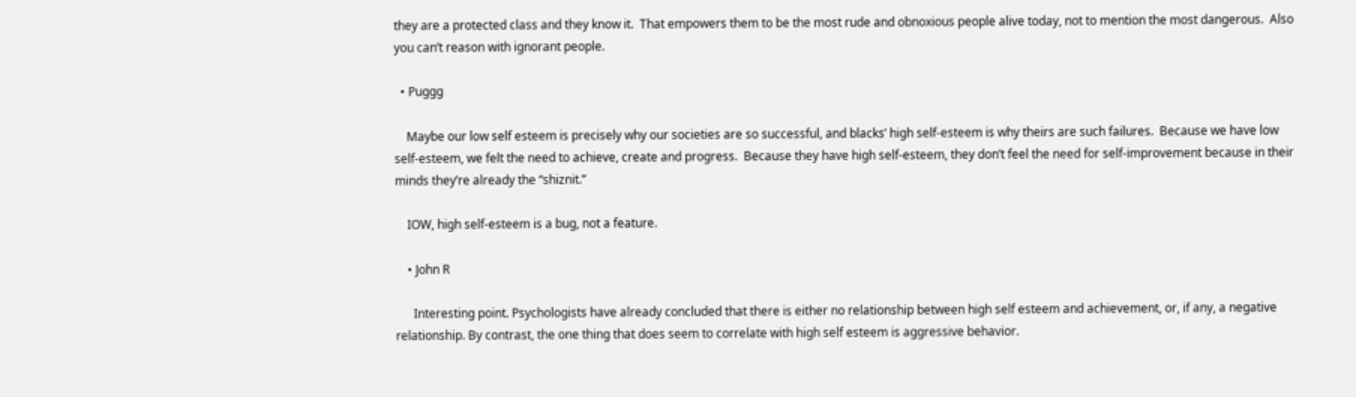they are a protected class and they know it.  That empowers them to be the most rude and obnoxious people alive today, not to mention the most dangerous.  Also you can’t reason with ignorant people.

  • Puggg

    Maybe our low self esteem is precisely why our societies are so successful, and blacks’ high self-esteem is why theirs are such failures.  Because we have low self-esteem, we felt the need to achieve, create and progress.  Because they have high self-esteem, they don’t feel the need for self-improvement because in their minds they’re already the “shiznit.”

    IOW, high self-esteem is a bug, not a feature.

    • John R

      Interesting point. Psychologists have already concluded that there is either no relationship between high self esteem and achievement, or, if any, a negative relationship. By contrast, the one thing that does seem to correlate with high self esteem is aggressive behavior.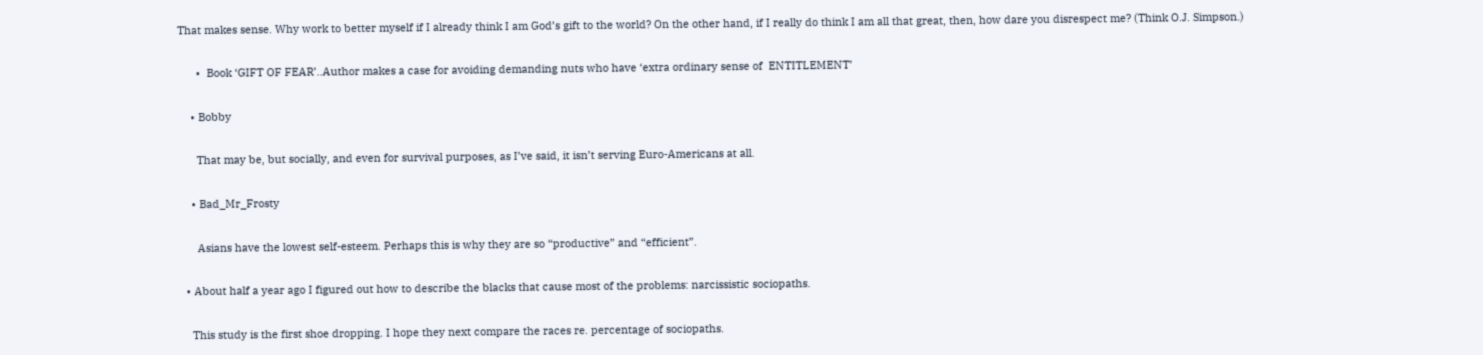That makes sense. Why work to better myself if I already think I am God’s gift to the world? On the other hand, if I really do think I am all that great, then, how dare you disrespect me? (Think O.J. Simpson.)

      •  Book ‘GIFT OF FEAR’..Author makes a case for avoiding demanding nuts who have ‘extra ordinary sense of  ENTITLEMENT’

    • Bobby

      That may be, but socially, and even for survival purposes, as I’ve said, it isn’t serving Euro-Americans at all.

    • Bad_Mr_Frosty

      Asians have the lowest self-esteem. Perhaps this is why they are so “productive” and “efficient”.

  • About half a year ago I figured out how to describe the blacks that cause most of the problems: narcissistic sociopaths.

    This study is the first shoe dropping. I hope they next compare the races re. percentage of sociopaths.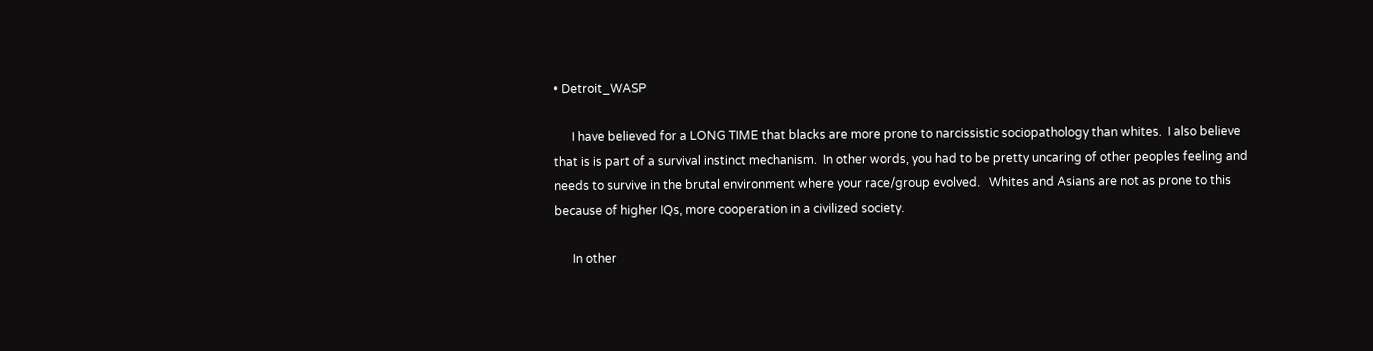• Detroit_WASP

      I have believed for a LONG TIME that blacks are more prone to narcissistic sociopathology than whites.  I also believe that is is part of a survival instinct mechanism.  In other words, you had to be pretty uncaring of other peoples feeling and needs to survive in the brutal environment where your race/group evolved.   Whites and Asians are not as prone to this because of higher IQs, more cooperation in a civilized society.

      In other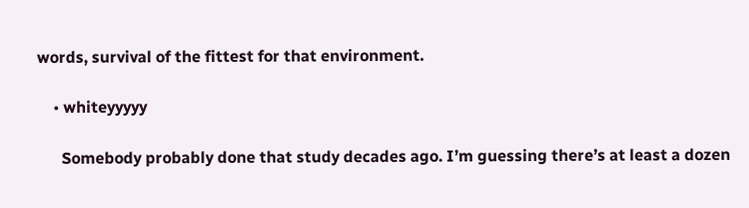words, survival of the fittest for that environment.

    • whiteyyyyy

      Somebody probably done that study decades ago. I’m guessing there’s at least a dozen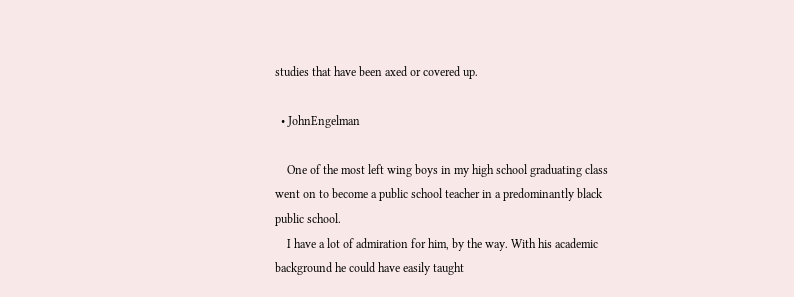studies that have been axed or covered up.

  • JohnEngelman

    One of the most left wing boys in my high school graduating class went on to become a public school teacher in a predominantly black public school.
    I have a lot of admiration for him, by the way. With his academic background he could have easily taught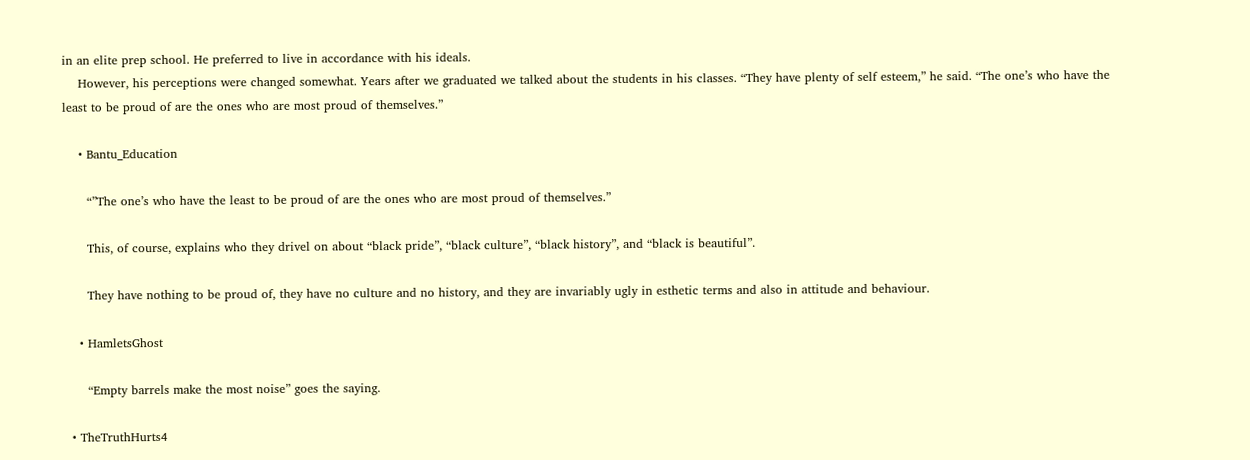in an elite prep school. He preferred to live in accordance with his ideals.
    However, his perceptions were changed somewhat. Years after we graduated we talked about the students in his classes. “They have plenty of self esteem,” he said. “The one’s who have the least to be proud of are the ones who are most proud of themselves.”

    • Bantu_Education

      “”The one’s who have the least to be proud of are the ones who are most proud of themselves.”

      This, of course, explains who they drivel on about “black pride”, “black culture”, “black history”, and “black is beautiful”.

      They have nothing to be proud of, they have no culture and no history, and they are invariably ugly in esthetic terms and also in attitude and behaviour.

    • HamletsGhost

      “Empty barrels make the most noise” goes the saying.

  • TheTruthHurts4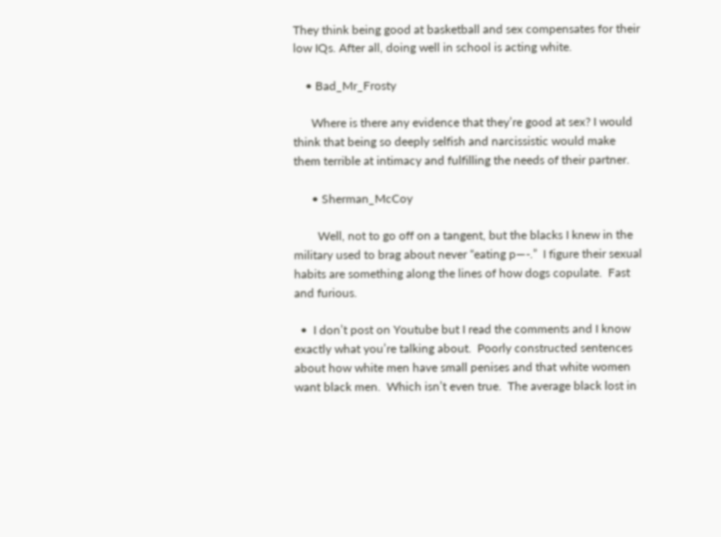They think being good at basketball and sex compensates for their low IQs. After all, doing well in school is acting white.

    • Bad_Mr_Frosty

      Where is there any evidence that they’re good at sex? I would think that being so deeply selfish and narcissistic would make them terrible at intimacy and fulfilling the needs of their partner.

      • Sherman_McCoy

        Well, not to go off on a tangent, but the blacks I knew in the military used to brag about never “eating p—-.”  I figure their sexual habits are something along the lines of how dogs copulate.  Fast and furious.

  •  I don’t post on Youtube but I read the comments and I know exactly what you’re talking about.  Poorly constructed sentences about how white men have small penises and that white women want black men.  Which isn’t even true.  The average black lost in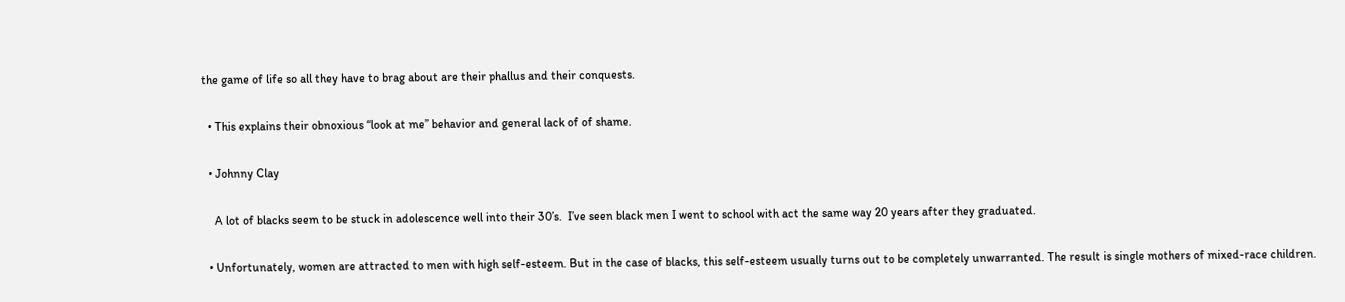the game of life so all they have to brag about are their phallus and their conquests.

  • This explains their obnoxious “look at me” behavior and general lack of of shame.

  • Johnny Clay

    A lot of blacks seem to be stuck in adolescence well into their 30’s.  I’ve seen black men I went to school with act the same way 20 years after they graduated.

  • Unfortunately, women are attracted to men with high self-esteem. But in the case of blacks, this self-esteem usually turns out to be completely unwarranted. The result is single mothers of mixed-race children.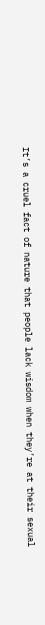It’s a cruel fact of nature that people lack wisdom when they’re at their sexual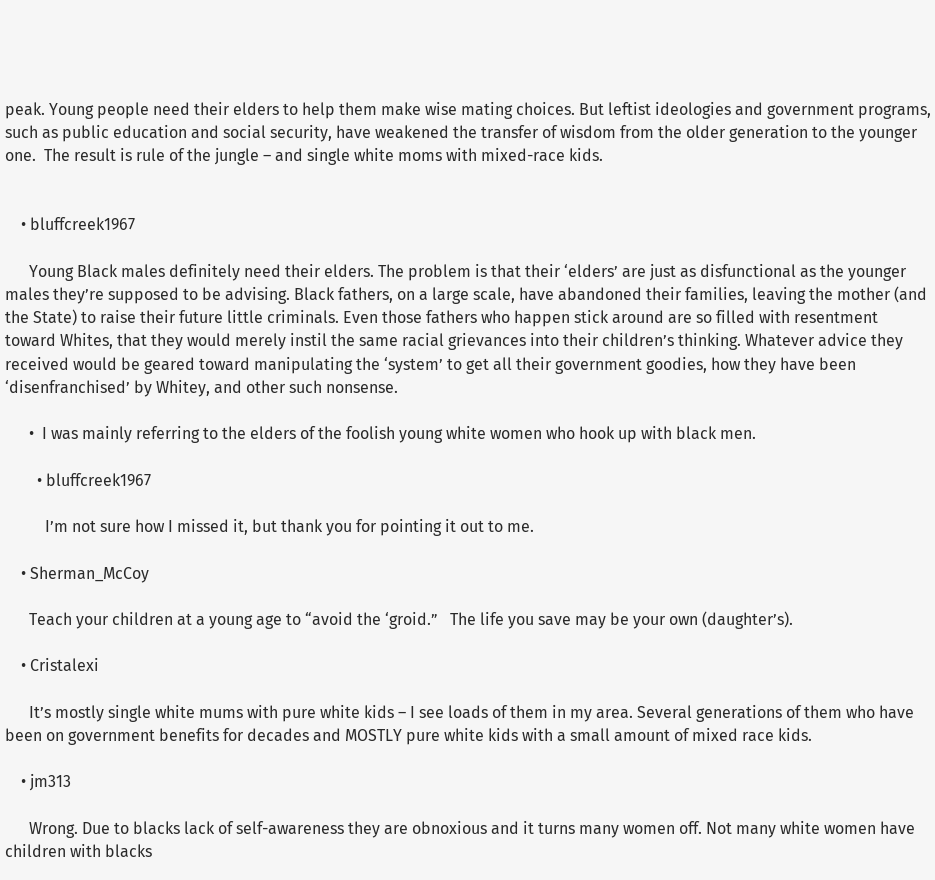peak. Young people need their elders to help them make wise mating choices. But leftist ideologies and government programs, such as public education and social security, have weakened the transfer of wisdom from the older generation to the younger one.  The result is rule of the jungle – and single white moms with mixed-race kids.


    • bluffcreek1967

      Young Black males definitely need their elders. The problem is that their ‘elders’ are just as disfunctional as the younger males they’re supposed to be advising. Black fathers, on a large scale, have abandoned their families, leaving the mother (and the State) to raise their future little criminals. Even those fathers who happen stick around are so filled with resentment toward Whites, that they would merely instil the same racial grievances into their children’s thinking. Whatever advice they received would be geared toward manipulating the ‘system’ to get all their government goodies, how they have been ‘disenfranchised’ by Whitey, and other such nonsense.

      •  I was mainly referring to the elders of the foolish young white women who hook up with black men.

        • bluffcreek1967

          I’m not sure how I missed it, but thank you for pointing it out to me.

    • Sherman_McCoy

      Teach your children at a young age to “avoid the ‘groid.”   The life you save may be your own (daughter’s).

    • Cristalexi

      It’s mostly single white mums with pure white kids – I see loads of them in my area. Several generations of them who have been on government benefits for decades and MOSTLY pure white kids with a small amount of mixed race kids.

    • jm313

      Wrong. Due to blacks lack of self-awareness they are obnoxious and it turns many women off. Not many white women have children with blacks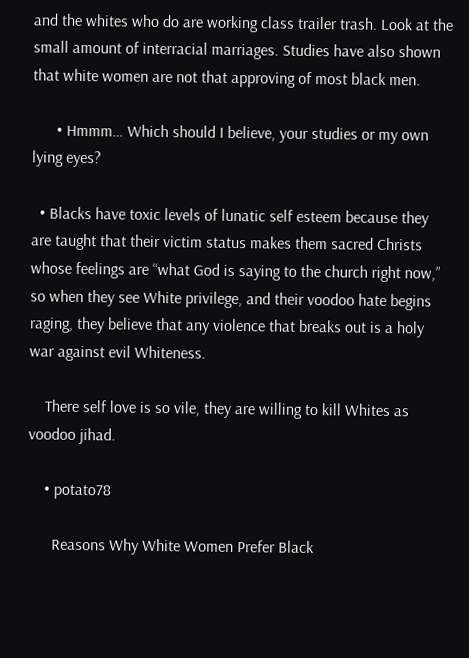and the whites who do are working class trailer trash. Look at the small amount of interracial marriages. Studies have also shown that white women are not that approving of most black men.

      • Hmmm… Which should I believe, your studies or my own lying eyes?

  • Blacks have toxic levels of lunatic self esteem because they are taught that their victim status makes them sacred Christs whose feelings are “what God is saying to the church right now,” so when they see White privilege, and their voodoo hate begins raging, they believe that any violence that breaks out is a holy war against evil Whiteness.

    There self love is so vile, they are willing to kill Whites as voodoo jihad.

    • potato78

      Reasons Why White Women Prefer Black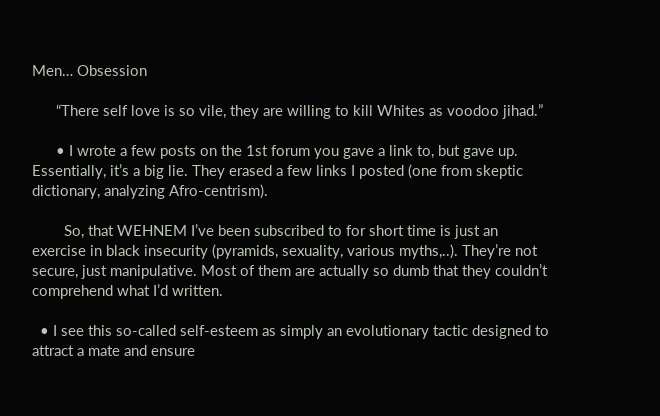Men… Obsession

      “There self love is so vile, they are willing to kill Whites as voodoo jihad.”

      • I wrote a few posts on the 1st forum you gave a link to, but gave up. Essentially, it’s a big lie. They erased a few links I posted (one from skeptic dictionary, analyzing Afro-centrism).

        So, that WEHNEM I’ve been subscribed to for short time is just an exercise in black insecurity (pyramids, sexuality, various myths,..). They’re not secure, just manipulative. Most of them are actually so dumb that they couldn’t comprehend what I’d written.

  • I see this so-called self-esteem as simply an evolutionary tactic designed to attract a mate and ensure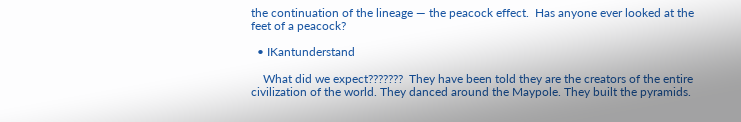the continuation of the lineage — the peacock effect.  Has anyone ever looked at the feet of a peacock?

  • IKantunderstand

    What did we expect???????  They have been told they are the creators of the entire civilization of the world. They danced around the Maypole. They built the pyramids.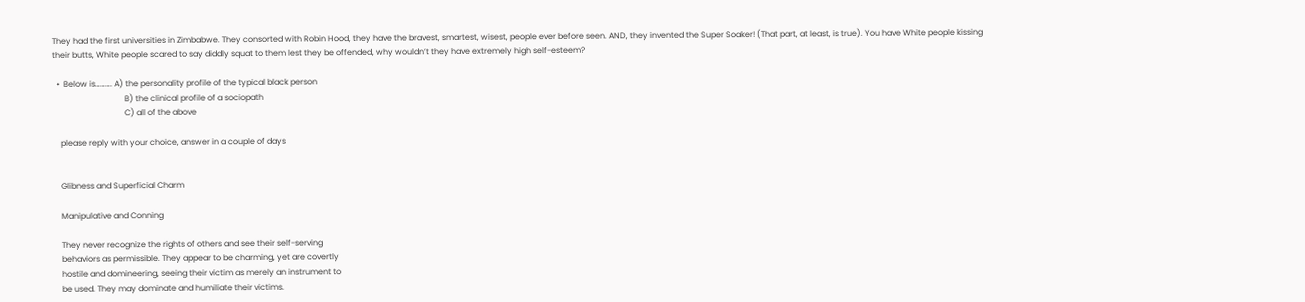They had the first universities in Zimbabwe. They consorted with Robin Hood, they have the bravest, smartest, wisest, people ever before seen. AND, they invented the Super Soaker! (That part, at least, is true). You have White people kissing their butts, White people scared to say diddly squat to them lest they be offended, why wouldn’t they have extremely high self-esteem?

  •  Below is………. A) the personality profile of the typical black person
                                    B) the clinical profile of a sociopath
                                    C) all of the above

    please reply with your choice, answer in a couple of days


    Glibness and Superficial Charm

    Manipulative and Conning

    They never recognize the rights of others and see their self-serving
    behaviors as permissible. They appear to be charming, yet are covertly
    hostile and domineering, seeing their victim as merely an instrument to
    be used. They may dominate and humiliate their victims.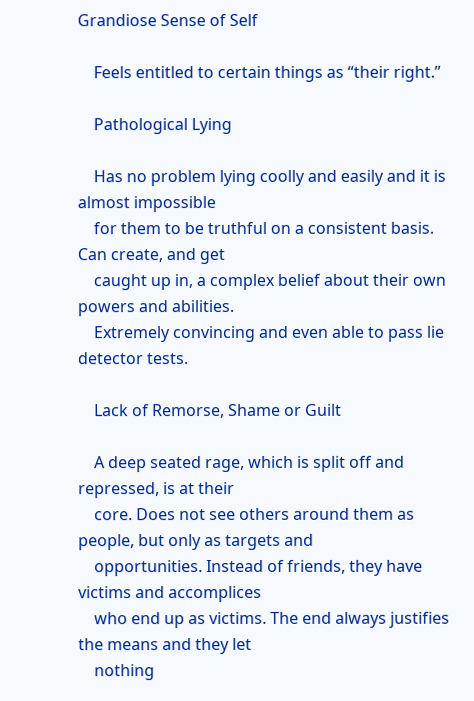Grandiose Sense of Self

    Feels entitled to certain things as “their right.”

    Pathological Lying

    Has no problem lying coolly and easily and it is almost impossible
    for them to be truthful on a consistent basis. Can create, and get
    caught up in, a complex belief about their own powers and abilities.
    Extremely convincing and even able to pass lie detector tests.

    Lack of Remorse, Shame or Guilt

    A deep seated rage, which is split off and repressed, is at their
    core. Does not see others around them as people, but only as targets and
    opportunities. Instead of friends, they have victims and accomplices
    who end up as victims. The end always justifies the means and they let
    nothing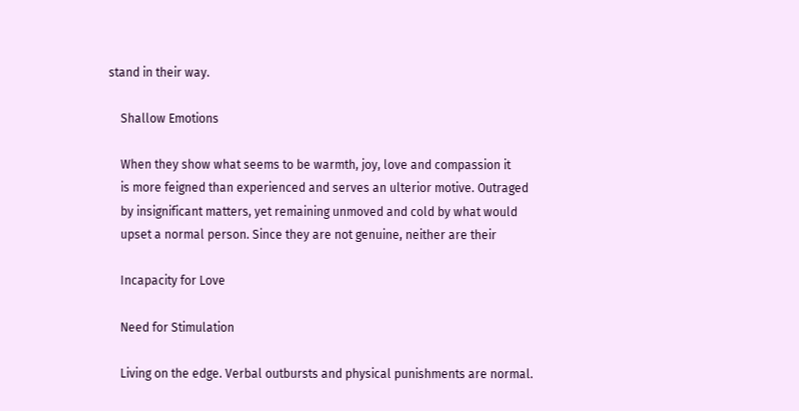stand in their way.

    Shallow Emotions

    When they show what seems to be warmth, joy, love and compassion it
    is more feigned than experienced and serves an ulterior motive. Outraged
    by insignificant matters, yet remaining unmoved and cold by what would
    upset a normal person. Since they are not genuine, neither are their

    Incapacity for Love

    Need for Stimulation

    Living on the edge. Verbal outbursts and physical punishments are normal.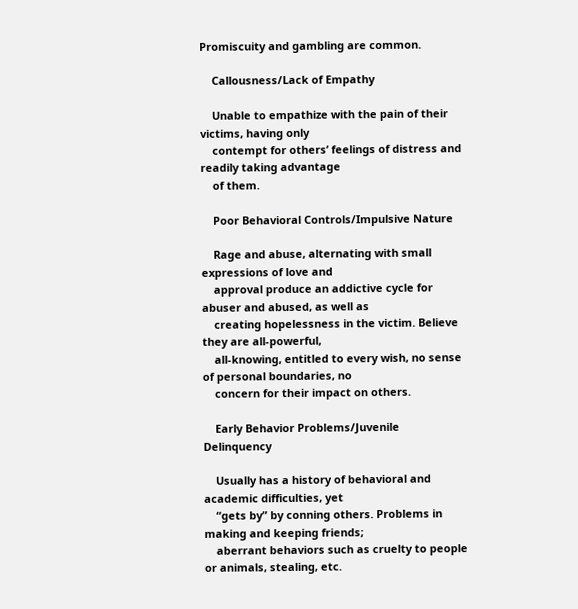Promiscuity and gambling are common.

    Callousness/Lack of Empathy

    Unable to empathize with the pain of their victims, having only
    contempt for others’ feelings of distress and readily taking advantage
    of them.

    Poor Behavioral Controls/Impulsive Nature

    Rage and abuse, alternating with small expressions of love and
    approval produce an addictive cycle for abuser and abused, as well as
    creating hopelessness in the victim. Believe they are all-powerful,
    all-knowing, entitled to every wish, no sense of personal boundaries, no
    concern for their impact on others.

    Early Behavior Problems/Juvenile Delinquency

    Usually has a history of behavioral and academic difficulties, yet
    “gets by” by conning others. Problems in making and keeping friends;
    aberrant behaviors such as cruelty to people or animals, stealing, etc.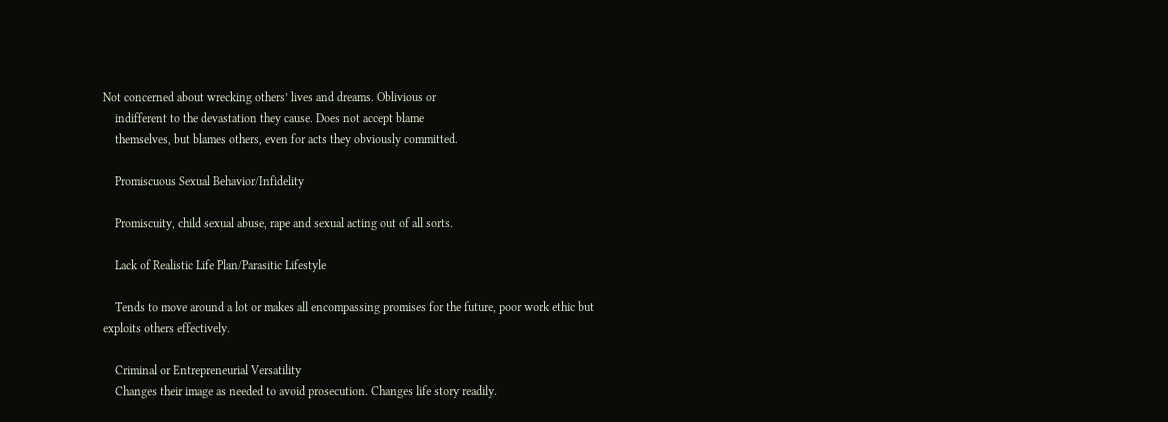Not concerned about wrecking others’ lives and dreams. Oblivious or
    indifferent to the devastation they cause. Does not accept blame
    themselves, but blames others, even for acts they obviously committed.

    Promiscuous Sexual Behavior/Infidelity

    Promiscuity, child sexual abuse, rape and sexual acting out of all sorts.

    Lack of Realistic Life Plan/Parasitic Lifestyle

    Tends to move around a lot or makes all encompassing promises for the future, poor work ethic but exploits others effectively.

    Criminal or Entrepreneurial Versatility
    Changes their image as needed to avoid prosecution. Changes life story readily.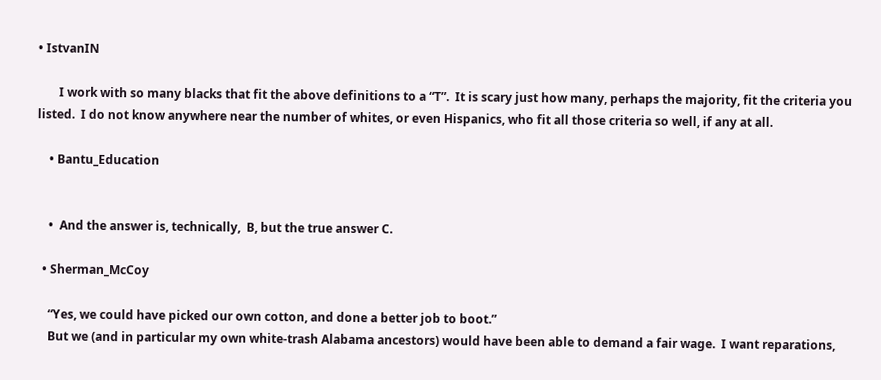• IstvanIN

       I work with so many blacks that fit the above definitions to a “T”.  It is scary just how many, perhaps the majority, fit the criteria you listed.  I do not know anywhere near the number of whites, or even Hispanics, who fit all those criteria so well, if any at all.

    • Bantu_Education


    •  And the answer is, technically,  B, but the true answer C.

  • Sherman_McCoy

    “Yes, we could have picked our own cotton, and done a better job to boot.”
    But we (and in particular my own white-trash Alabama ancestors) would have been able to demand a fair wage.  I want reparations,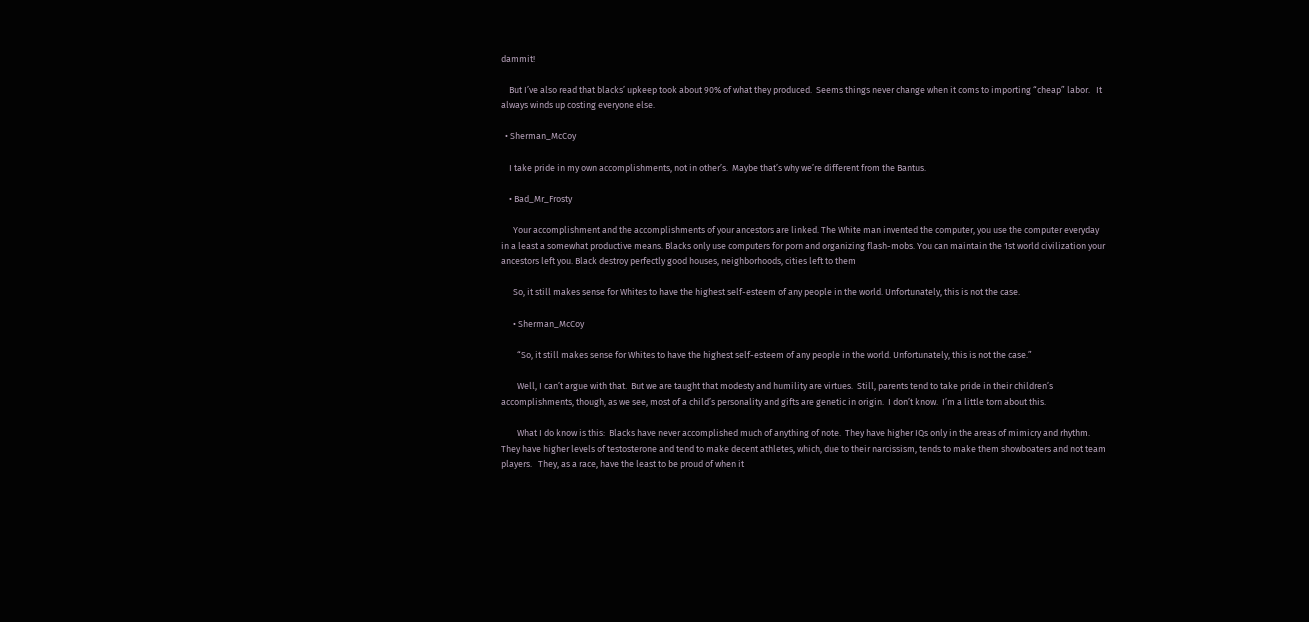dammit!

    But I’ve also read that blacks’ upkeep took about 90% of what they produced.  Seems things never change when it coms to importing “cheap” labor.   It always winds up costing everyone else.

  • Sherman_McCoy

    I take pride in my own accomplishments, not in other’s.  Maybe that’s why we’re different from the Bantus.

    • Bad_Mr_Frosty

      Your accomplishment and the accomplishments of your ancestors are linked. The White man invented the computer, you use the computer everyday in a least a somewhat productive means. Blacks only use computers for porn and organizing flash-mobs. You can maintain the 1st world civilization your ancestors left you. Black destroy perfectly good houses, neighborhoods, cities left to them

      So, it still makes sense for Whites to have the highest self-esteem of any people in the world. Unfortunately, this is not the case.

      • Sherman_McCoy

        “So, it still makes sense for Whites to have the highest self-esteem of any people in the world. Unfortunately, this is not the case.”

        Well, I can’t argue with that.  But we are taught that modesty and humility are virtues.  Still, parents tend to take pride in their children’s accomplishments, though, as we see, most of a child’s personality and gifts are genetic in origin.  I don’t know.  I’m a little torn about this.

        What I do know is this:  Blacks have never accomplished much of anything of note.  They have higher IQs only in the areas of mimicry and rhythm.  They have higher levels of testosterone and tend to make decent athletes, which, due to their narcissism, tends to make them showboaters and not team players.   They, as a race, have the least to be proud of when it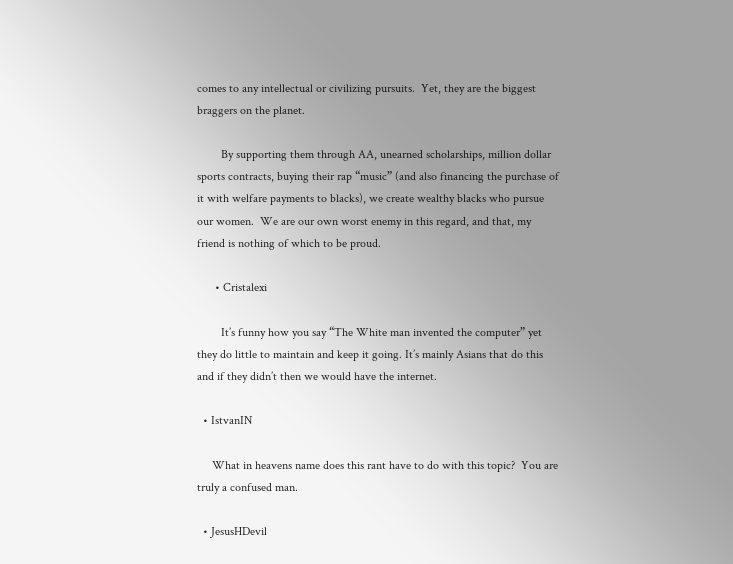comes to any intellectual or civilizing pursuits.  Yet, they are the biggest braggers on the planet.

        By supporting them through AA, unearned scholarships, million dollar sports contracts, buying their rap “music” (and also financing the purchase of it with welfare payments to blacks), we create wealthy blacks who pursue our women.  We are our own worst enemy in this regard, and that, my friend is nothing of which to be proud.

      • Cristalexi

        It’s funny how you say “The White man invented the computer” yet they do little to maintain and keep it going. It’s mainly Asians that do this and if they didn’t then we would have the internet.

  • IstvanIN

     What in heavens name does this rant have to do with this topic?  You are truly a confused man.

  • JesusHDevil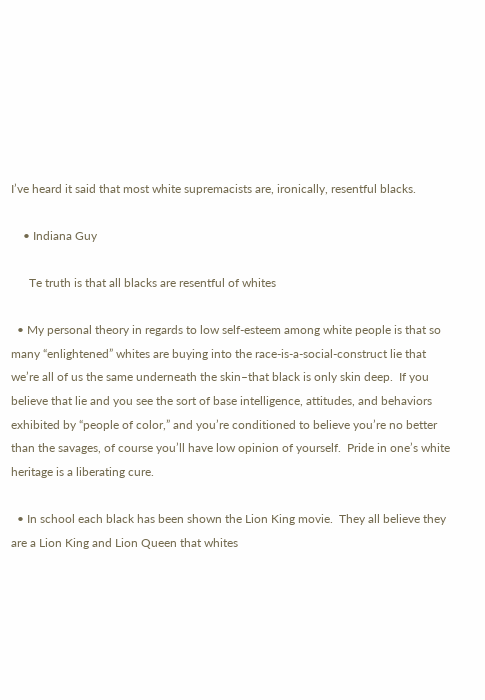I’ve heard it said that most white supremacists are, ironically, resentful blacks.

    • Indiana Guy

      Te truth is that all blacks are resentful of whites

  • My personal theory in regards to low self-esteem among white people is that so many “enlightened” whites are buying into the race-is-a-social-construct lie that we’re all of us the same underneath the skin–that black is only skin deep.  If you believe that lie and you see the sort of base intelligence, attitudes, and behaviors exhibited by “people of color,” and you’re conditioned to believe you’re no better than the savages, of course you’ll have low opinion of yourself.  Pride in one’s white heritage is a liberating cure.

  • In school each black has been shown the Lion King movie.  They all believe they are a Lion King and Lion Queen that whites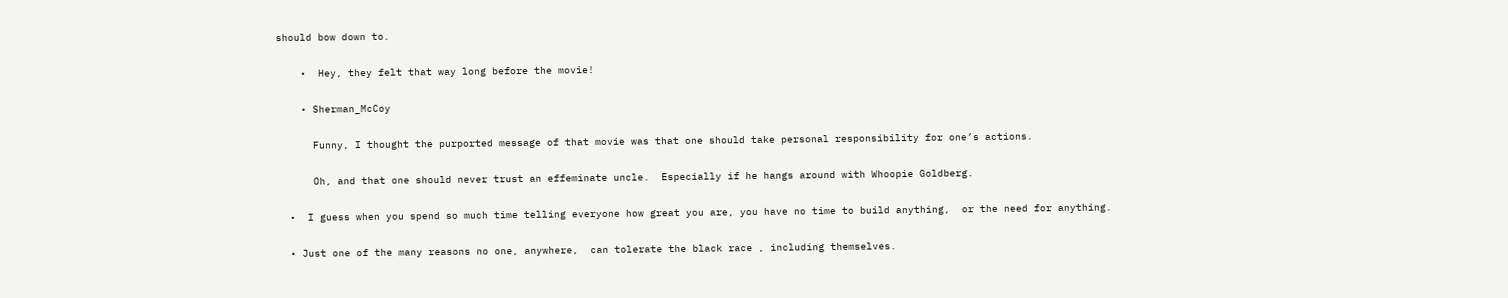should bow down to.

    •  Hey, they felt that way long before the movie!

    • Sherman_McCoy

      Funny, I thought the purported message of that movie was that one should take personal responsibility for one’s actions.

      Oh, and that one should never trust an effeminate uncle.  Especially if he hangs around with Whoopie Goldberg.

  •  I guess when you spend so much time telling everyone how great you are, you have no time to build anything,  or the need for anything.

  • Just one of the many reasons no one, anywhere,  can tolerate the black race , including themselves.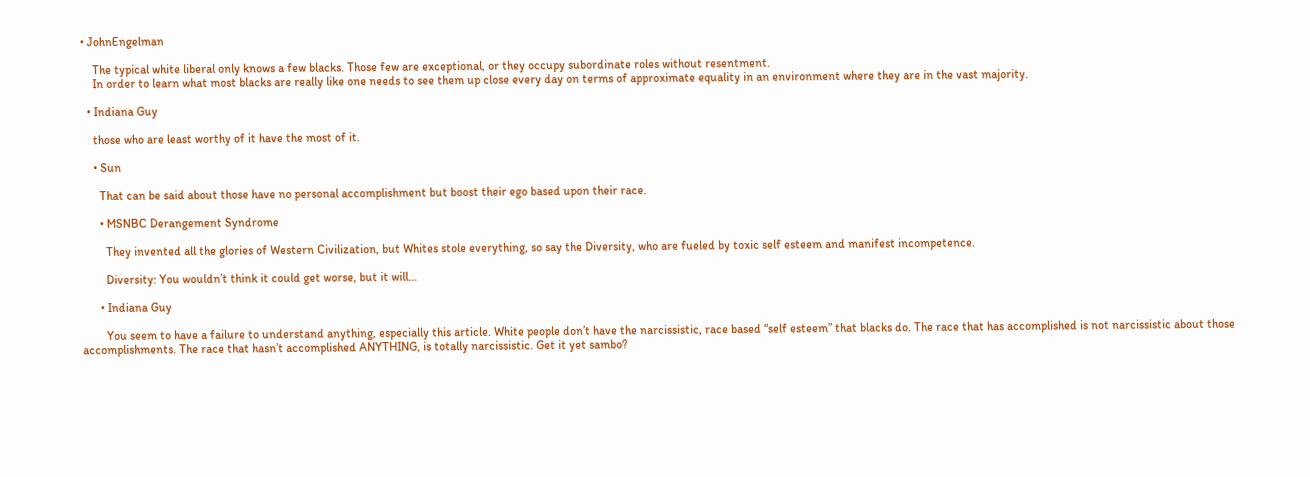• JohnEngelman

    The typical white liberal only knows a few blacks. Those few are exceptional, or they occupy subordinate roles without resentment.
    In order to learn what most blacks are really like one needs to see them up close every day on terms of approximate equality in an environment where they are in the vast majority.

  • Indiana Guy

    those who are least worthy of it have the most of it.

    • Sun

      That can be said about those have no personal accomplishment but boost their ego based upon their race.

      • MSNBC Derangement Syndrome

        They invented all the glories of Western Civilization, but Whites stole everything, so say the Diversity, who are fueled by toxic self esteem and manifest incompetence.

        Diversity: You wouldn’t think it could get worse, but it will…

      • Indiana Guy

        You seem to have a failure to understand anything, especially this article. White people don’t have the narcissistic, race based “self esteem” that blacks do. The race that has accomplished is not narcissistic about those accomplishments. The race that hasn’t accomplished ANYTHING, is totally narcissistic. Get it yet sambo?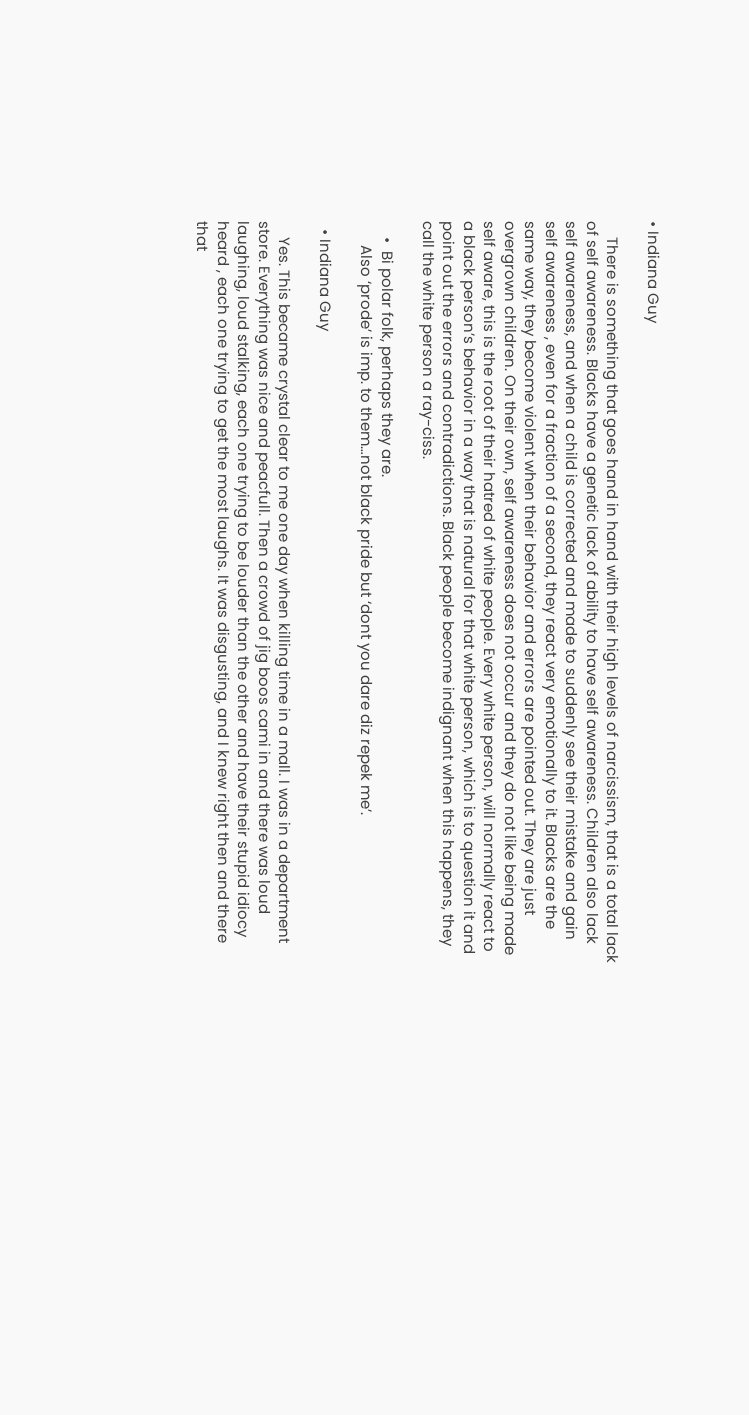• Indiana Guy

    There is something that goes hand in hand with their high levels of narcissism, that is a total lack of self awareness. Blacks have a genetic lack of ability to have self awareness. Children also lack self awareness, and when a child is corrected and made to suddenly see their mistake and gain self awareness , even for a fraction of a second, they react very emotionally to it. Blacks are the same way, they become violent when their behavior and errors are pointed out. They are just overgrown children. On their own, self awareness does not occur and they do not like being made self aware, this is the root of their hatred of white people. Every white person, will normally react to a black person’s behavior in a way that is natural for that white person, which is to question it and point out the errors and contradictions. Black people become indignant when this happens, they call the white person a ray-ciss.

    •  Bi polar folk, perhaps they are.
      Also ‘prode’ is imp. to them…not black pride but ‘dont you dare diz repek me’.

  • Indiana Guy

    Yes. This became crystal clear to me one day when killing time in a mall. I was in a department store. Everything was nice and peacfull. Then a crowd of jig boos cami in and there was loud laughing, loud stalking, each one trying to be louder than the other and have their stupid idiocy heard , each one trying to get the most laughs. It was disgusting, and I knew right then and there that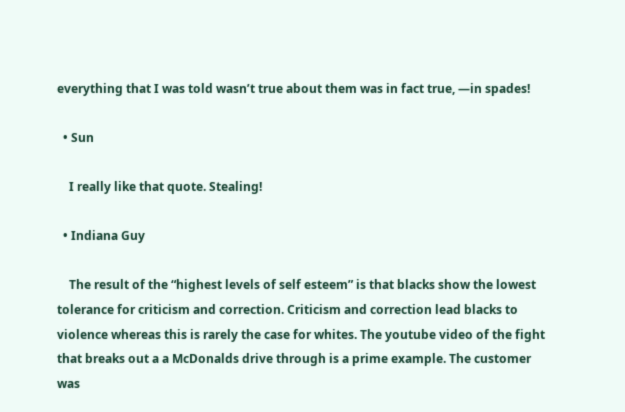everything that I was told wasn’t true about them was in fact true, —in spades!

  • Sun

    I really like that quote. Stealing!

  • Indiana Guy

    The result of the “highest levels of self esteem” is that blacks show the lowest tolerance for criticism and correction. Criticism and correction lead blacks to violence whereas this is rarely the case for whites. The youtube video of the fight that breaks out a a McDonalds drive through is a prime example. The customer was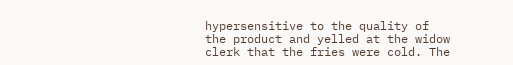hypersensitive to the quality of the product and yelled at the widow clerk that the fries were cold. The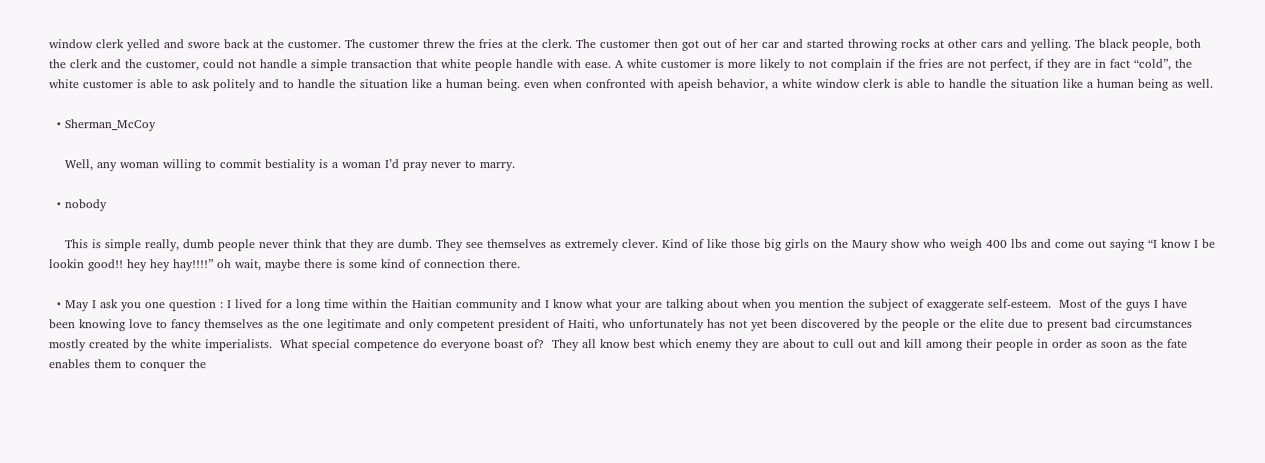window clerk yelled and swore back at the customer. The customer threw the fries at the clerk. The customer then got out of her car and started throwing rocks at other cars and yelling. The black people, both the clerk and the customer, could not handle a simple transaction that white people handle with ease. A white customer is more likely to not complain if the fries are not perfect, if they are in fact “cold”, the white customer is able to ask politely and to handle the situation like a human being. even when confronted with apeish behavior, a white window clerk is able to handle the situation like a human being as well.

  • Sherman_McCoy

    Well, any woman willing to commit bestiality is a woman I’d pray never to marry.

  • nobody

    This is simple really, dumb people never think that they are dumb. They see themselves as extremely clever. Kind of like those big girls on the Maury show who weigh 400 lbs and come out saying “I know I be lookin good!! hey hey hay!!!!” oh wait, maybe there is some kind of connection there.

  • May I ask you one question : I lived for a long time within the Haitian community and I know what your are talking about when you mention the subject of exaggerate self-esteem.  Most of the guys I have been knowing love to fancy themselves as the one legitimate and only competent president of Haiti, who unfortunately has not yet been discovered by the people or the elite due to present bad circumstances mostly created by the white imperialists.  What special competence do everyone boast of?  They all know best which enemy they are about to cull out and kill among their people in order as soon as the fate enables them to conquer the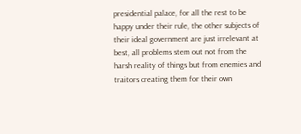presidential palace, for all the rest to be happy under their rule, the other subjects of their ideal government are just irrelevant at best, all problems stem out not from the  harsh reality of things but from enemies and traitors creating them for their own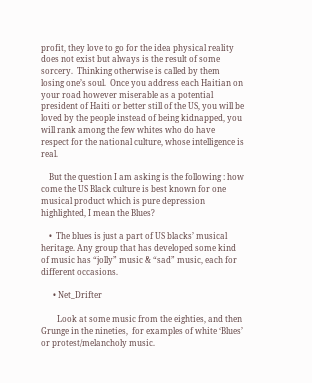profit, they love to go for the idea physical reality does not exist but always is the result of some sorcery.  Thinking otherwise is called by them losing one’s soul.  Once you address each Haitian on your road however miserable as a potential president of Haiti or better still of the US, you will be loved by the people instead of being kidnapped, you will rank among the few whites who do have respect for the national culture, whose intelligence is real.

    But the question I am asking is the following : how come the US Black culture is best known for one musical product which is pure depression highlighted, I mean the Blues?

    •  The blues is just a part of US blacks’ musical heritage. Any group that has developed some kind of music has “jolly” music & “sad” music, each for different occasions.

      • Net_Drifter

        Look at some music from the eighties, and then Grunge in the nineties,  for examples of white ‘Blues’ or protest/melancholy music.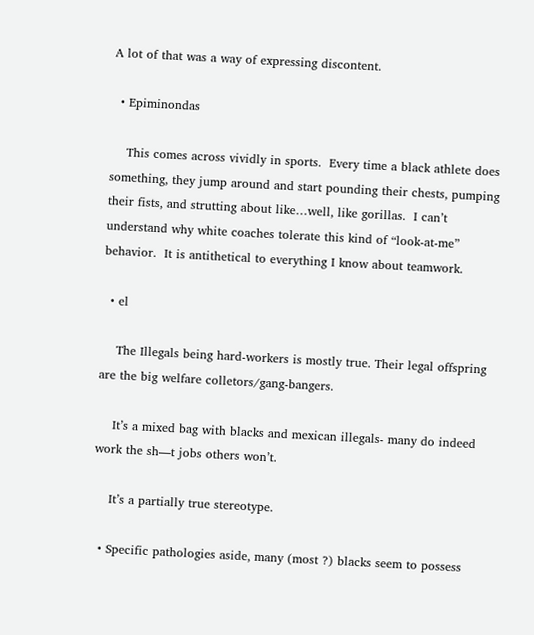A lot of that was a way of expressing discontent.

  • Epiminondas

    This comes across vividly in sports.  Every time a black athlete does something, they jump around and start pounding their chests, pumping their fists, and strutting about like…well, like gorillas.  I can’t understand why white coaches tolerate this kind of “look-at-me” behavior.  It is antithetical to everything I know about teamwork.

  • el

    The Illegals being hard-workers is mostly true. Their legal offspring are the big welfare colletors/gang-bangers.

    It’s a mixed bag with blacks and mexican illegals- many do indeed work the sh—t jobs others won’t.

    It’s a partially true stereotype.

  • Specific pathologies aside, many (most ?) blacks seem to possess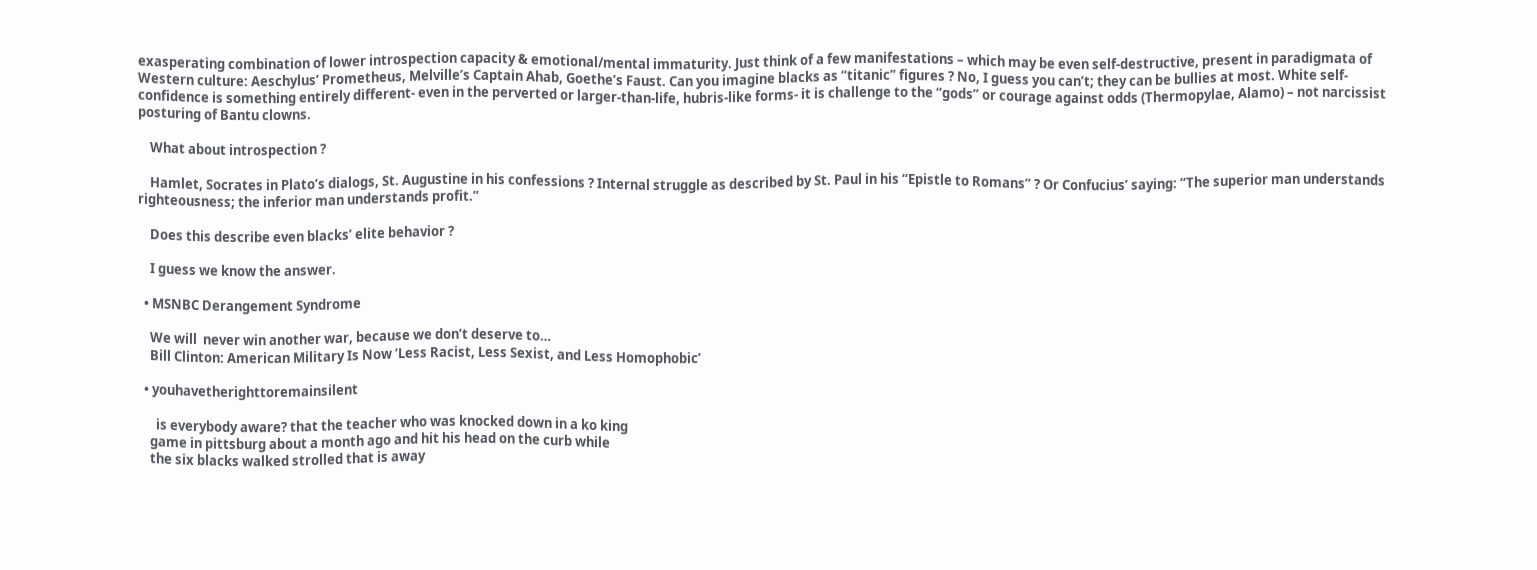exasperating combination of lower introspection capacity & emotional/mental immaturity. Just think of a few manifestations – which may be even self-destructive, present in paradigmata of Western culture: Aeschylus’ Prometheus, Melville’s Captain Ahab, Goethe’s Faust. Can you imagine blacks as “titanic” figures ? No, I guess you can’t; they can be bullies at most. White self-confidence is something entirely different- even in the perverted or larger-than-life, hubris-like forms- it is challenge to the “gods” or courage against odds (Thermopylae, Alamo) – not narcissist posturing of Bantu clowns.

    What about introspection ?

    Hamlet, Socrates in Plato’s dialogs, St. Augustine in his confessions ? Internal struggle as described by St. Paul in his “Epistle to Romans” ? Or Confucius’ saying: “The superior man understands righteousness; the inferior man understands profit.”

    Does this describe even blacks’ elite behavior ?

    I guess we know the answer.

  • MSNBC Derangement Syndrome

    We will  never win another war, because we don’t deserve to…
    Bill Clinton: American Military Is Now ‘Less Racist, Less Sexist, and Less Homophobic’

  • youhavetherighttoremainsilent

      is everybody aware? that the teacher who was knocked down in a ko king
    game in pittsburg about a month ago and hit his head on the curb while
    the six blacks walked strolled that is away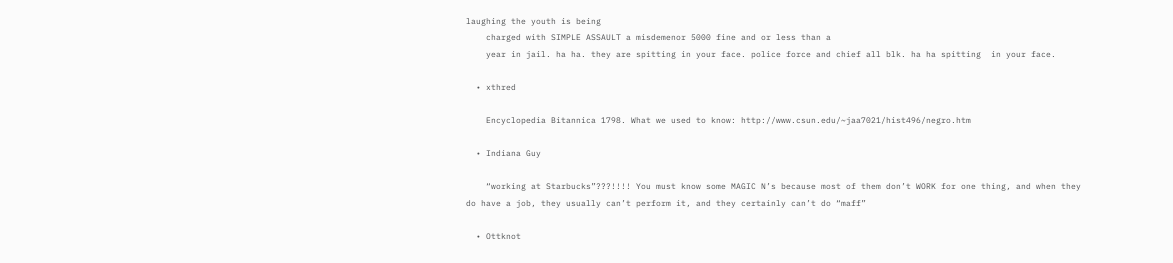laughing the youth is being
    charged with SIMPLE ASSAULT a misdemenor 5000 fine and or less than a
    year in jail. ha ha. they are spitting in your face. police force and chief all blk. ha ha spitting  in your face.

  • xthred

    Encyclopedia Bitannica 1798. What we used to know: http://www.csun.edu/~jaa7021/hist496/negro.htm

  • Indiana Guy

    “working at Starbucks”???!!!! You must know some MAGIC N’s because most of them don’t WORK for one thing, and when they do have a job, they usually can’t perform it, and they certainly can’t do “maff”

  • Ottknot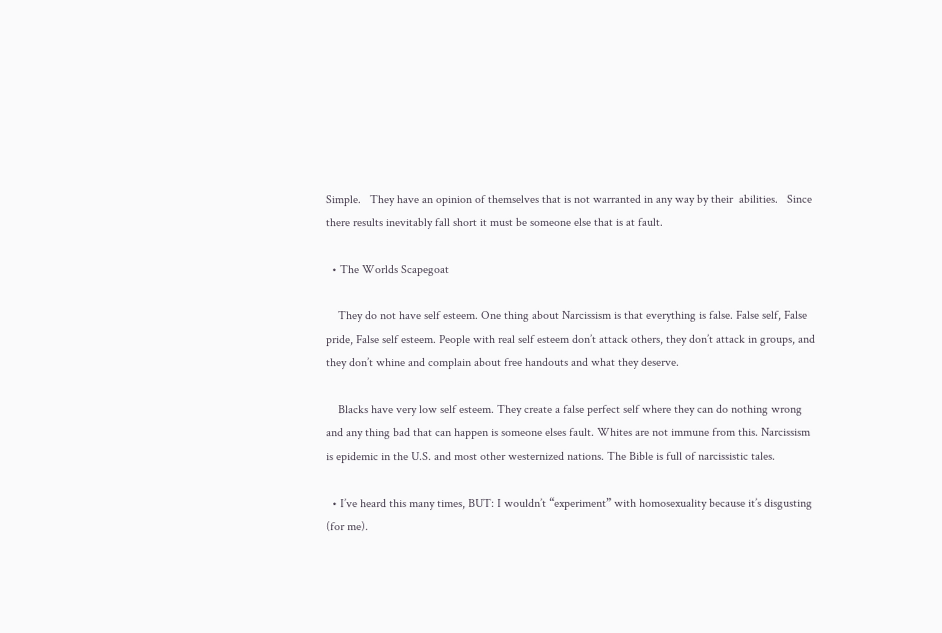Simple.   They have an opinion of themselves that is not warranted in any way by their  abilities.   Since there results inevitably fall short it must be someone else that is at fault.

  • The Worlds Scapegoat

    They do not have self esteem. One thing about Narcissism is that everything is false. False self, False pride, False self esteem. People with real self esteem don’t attack others, they don’t attack in groups, and they don’t whine and complain about free handouts and what they deserve.

    Blacks have very low self esteem. They create a false perfect self where they can do nothing wrong and any thing bad that can happen is someone elses fault. Whites are not immune from this. Narcissism is epidemic in the U.S. and most other westernized nations. The Bible is full of narcissistic tales.

  • I’ve heard this many times, BUT: I wouldn’t “experiment” with homosexuality because it’s disgusting (for me).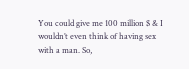You could give me 100 million $ & I wouldn’t even think of having sex with a man. So,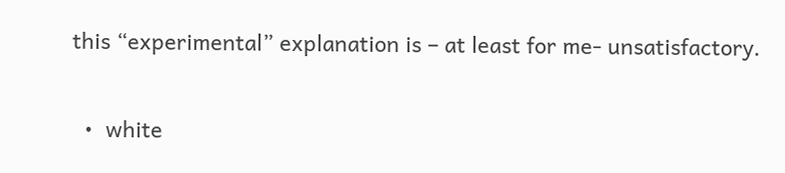this “experimental” explanation is – at least for me- unsatisfactory.

  •  white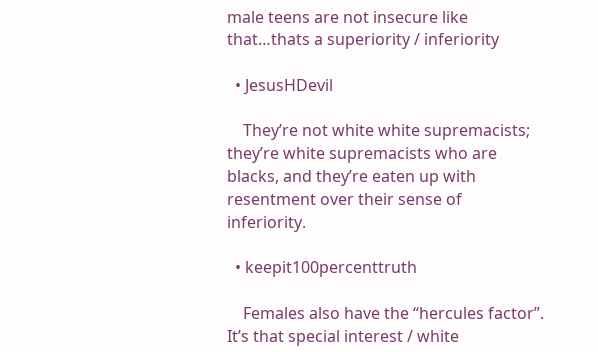male teens are not insecure like that…thats a superiority / inferiority

  • JesusHDevil

    They’re not white white supremacists; they’re white supremacists who are blacks, and they’re eaten up with resentment over their sense of inferiority.

  • keepit100percenttruth

    Females also have the “hercules factor”. It’s that special interest / white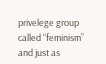privelege group called “feminism” and just as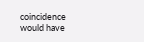coincidence would have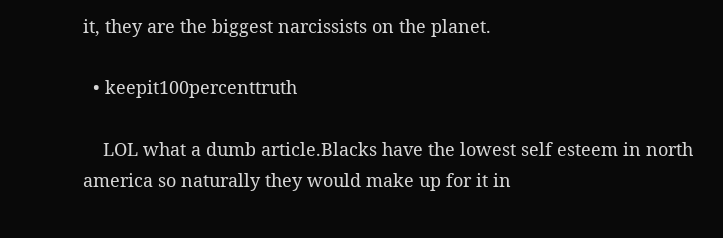it, they are the biggest narcissists on the planet.

  • keepit100percenttruth

    LOL what a dumb article.Blacks have the lowest self esteem in north america so naturally they would make up for it in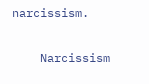narcissism.

    Narcissism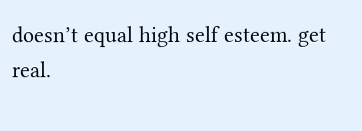doesn’t equal high self esteem. get real.